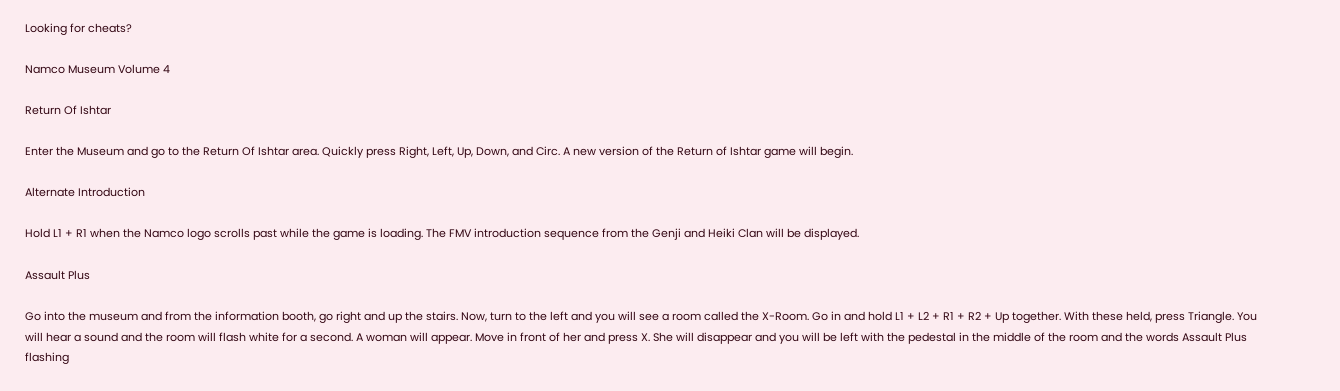Looking for cheats?

Namco Museum Volume 4

Return Of Ishtar

Enter the Museum and go to the Return Of Ishtar area. Quickly press Right, Left, Up, Down, and Circ. A new version of the Return of Ishtar game will begin.

Alternate Introduction

Hold L1 + R1 when the Namco logo scrolls past while the game is loading. The FMV introduction sequence from the Genji and Heiki Clan will be displayed.

Assault Plus

Go into the museum and from the information booth, go right and up the stairs. Now, turn to the left and you will see a room called the X-Room. Go in and hold L1 + L2 + R1 + R2 + Up together. With these held, press Triangle. You will hear a sound and the room will flash white for a second. A woman will appear. Move in front of her and press X. She will disappear and you will be left with the pedestal in the middle of the room and the words Assault Plus flashing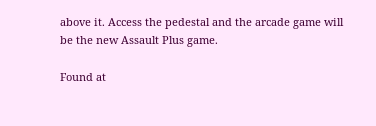above it. Access the pedestal and the arcade game will be the new Assault Plus game.

Found at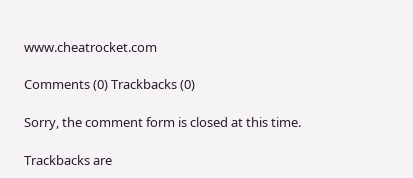www.cheatrocket.com

Comments (0) Trackbacks (0)

Sorry, the comment form is closed at this time.

Trackbacks are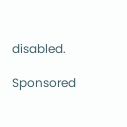disabled.

Sponsored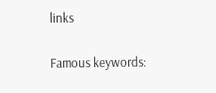links

Famous keywords: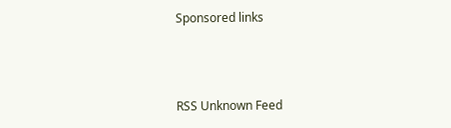Sponsored links



RSS Unknown Feed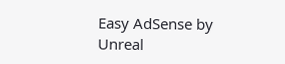Easy AdSense by Unreal